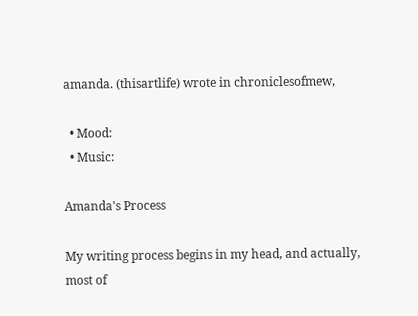amanda. (thisartlife) wrote in chroniclesofmew,

  • Mood:
  • Music:

Amanda's Process

My writing process begins in my head, and actually, most of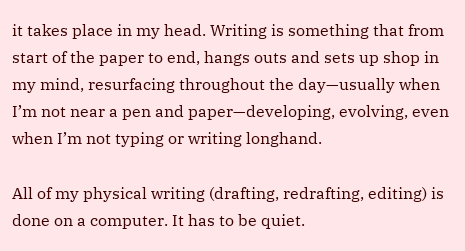it takes place in my head. Writing is something that from start of the paper to end, hangs outs and sets up shop in my mind, resurfacing throughout the day—usually when I’m not near a pen and paper—developing, evolving, even when I’m not typing or writing longhand.

All of my physical writing (drafting, redrafting, editing) is done on a computer. It has to be quiet.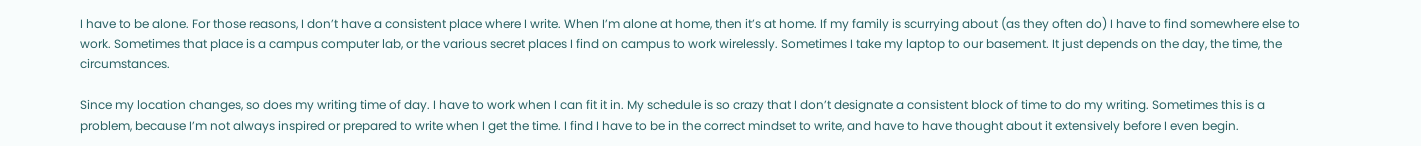I have to be alone. For those reasons, I don’t have a consistent place where I write. When I’m alone at home, then it’s at home. If my family is scurrying about (as they often do) I have to find somewhere else to work. Sometimes that place is a campus computer lab, or the various secret places I find on campus to work wirelessly. Sometimes I take my laptop to our basement. It just depends on the day, the time, the circumstances.

Since my location changes, so does my writing time of day. I have to work when I can fit it in. My schedule is so crazy that I don’t designate a consistent block of time to do my writing. Sometimes this is a problem, because I’m not always inspired or prepared to write when I get the time. I find I have to be in the correct mindset to write, and have to have thought about it extensively before I even begin.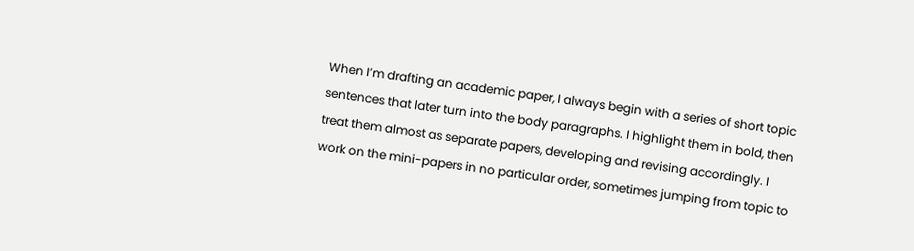When I’m drafting an academic paper, I always begin with a series of short topic sentences that later turn into the body paragraphs. I highlight them in bold, then treat them almost as separate papers, developing and revising accordingly. I work on the mini-papers in no particular order, sometimes jumping from topic to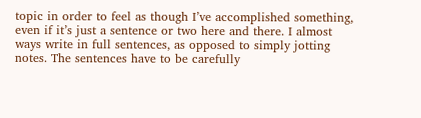topic in order to feel as though I’ve accomplished something, even if it’s just a sentence or two here and there. I almost ways write in full sentences, as opposed to simply jotting notes. The sentences have to be carefully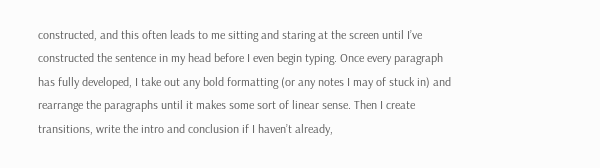constructed, and this often leads to me sitting and staring at the screen until I’ve constructed the sentence in my head before I even begin typing. Once every paragraph has fully developed, I take out any bold formatting (or any notes I may of stuck in) and rearrange the paragraphs until it makes some sort of linear sense. Then I create transitions, write the intro and conclusion if I haven’t already,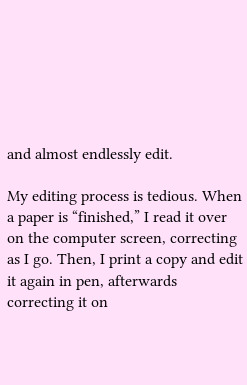and almost endlessly edit.

My editing process is tedious. When a paper is “finished,” I read it over on the computer screen, correcting as I go. Then, I print a copy and edit it again in pen, afterwards correcting it on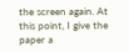the screen again. At this point, I give the paper a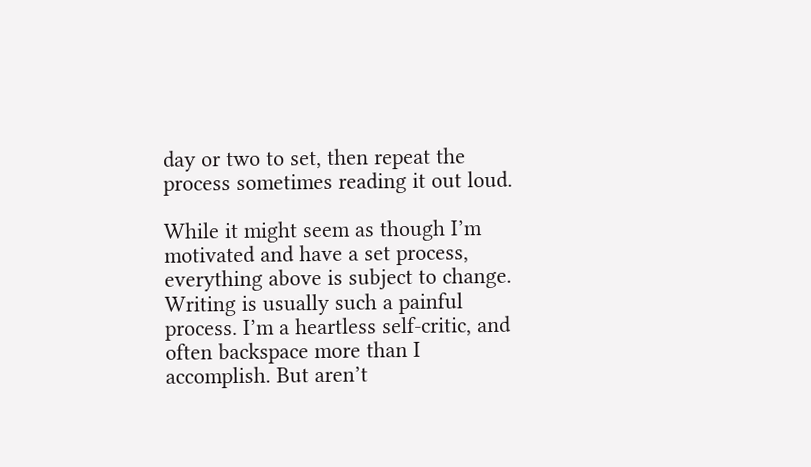day or two to set, then repeat the process sometimes reading it out loud.

While it might seem as though I’m motivated and have a set process, everything above is subject to change. Writing is usually such a painful process. I’m a heartless self-critic, and often backspace more than I accomplish. But aren’t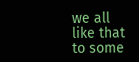we all like that to some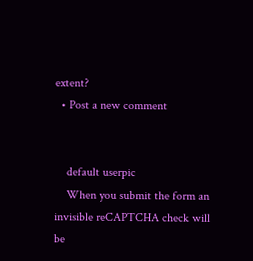extent?
  • Post a new comment


    default userpic
    When you submit the form an invisible reCAPTCHA check will be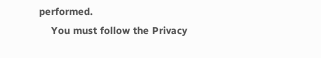performed.
    You must follow the Privacy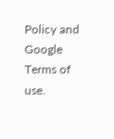Policy and Google Terms of use.